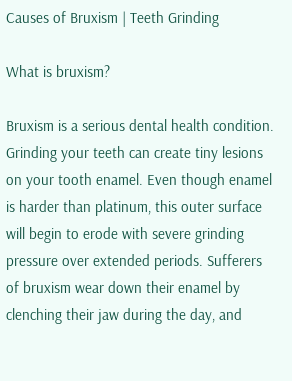Causes of Bruxism | Teeth Grinding

What is bruxism?

Bruxism is a serious dental health condition. Grinding your teeth can create tiny lesions on your tooth enamel. Even though enamel is harder than platinum, this outer surface will begin to erode with severe grinding pressure over extended periods. Sufferers of bruxism wear down their enamel by clenching their jaw during the day, and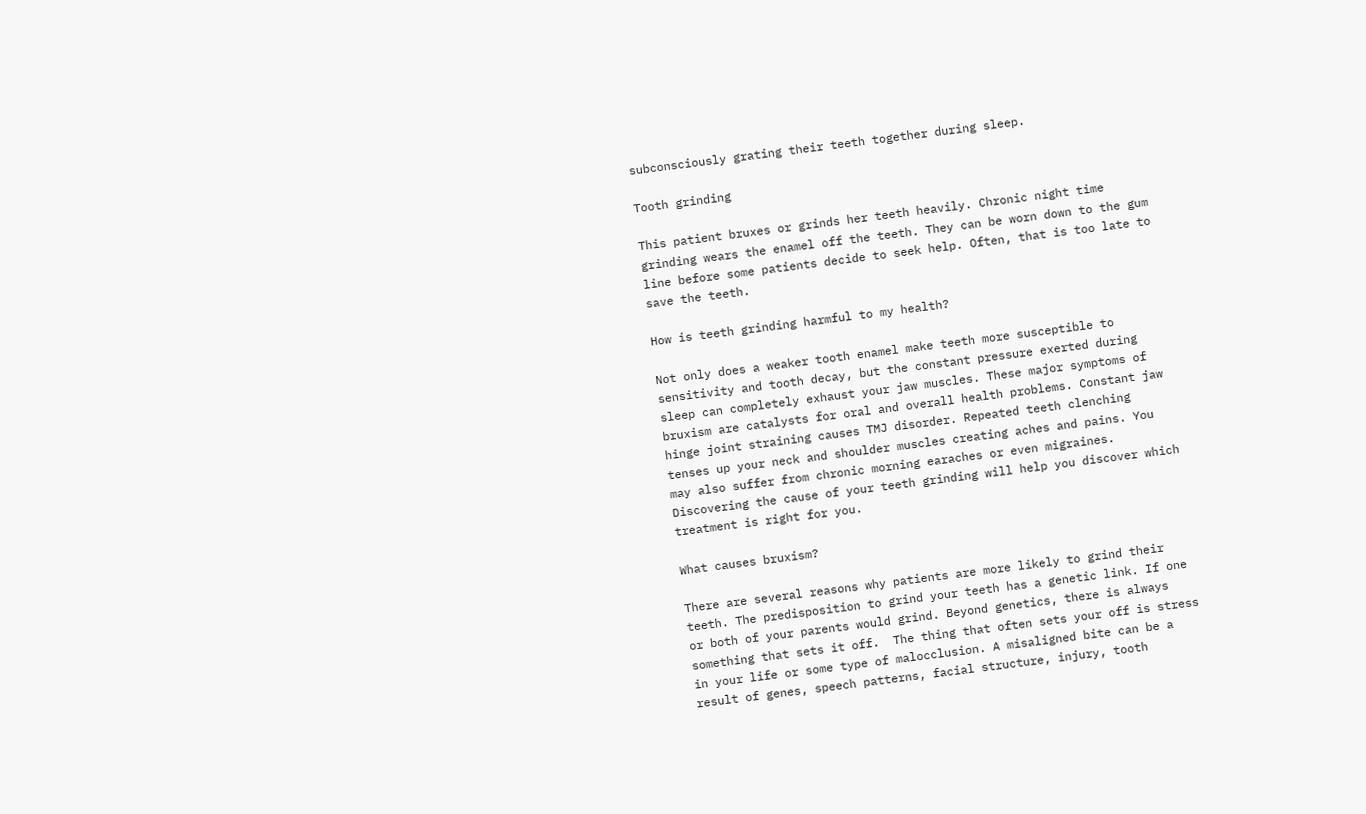subconsciously grating their teeth together during sleep.

Tooth grinding

This patient bruxes or grinds her teeth heavily. Chronic night time grinding wears the enamel off the teeth. They can be worn down to the gum line before some patients decide to seek help. Often, that is too late to save the teeth.

How is teeth grinding harmful to my health?

Not only does a weaker tooth enamel make teeth more susceptible to sensitivity and tooth decay, but the constant pressure exerted during sleep can completely exhaust your jaw muscles. These major symptoms of bruxism are catalysts for oral and overall health problems. Constant jaw hinge joint straining causes TMJ disorder. Repeated teeth clenching tenses up your neck and shoulder muscles creating aches and pains. You may also suffer from chronic morning earaches or even migraines. Discovering the cause of your teeth grinding will help you discover which treatment is right for you.

What causes bruxism?

There are several reasons why patients are more likely to grind their teeth. The predisposition to grind your teeth has a genetic link. If one or both of your parents would grind. Beyond genetics, there is always something that sets it off.  The thing that often sets your off is stress in your life or some type of malocclusion. A misaligned bite can be a result of genes, speech patterns, facial structure, injury, tooth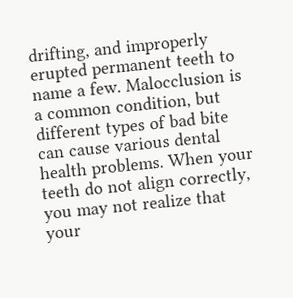drifting, and improperly erupted permanent teeth to name a few. Malocclusion is a common condition, but different types of bad bite can cause various dental health problems. When your teeth do not align correctly, you may not realize that your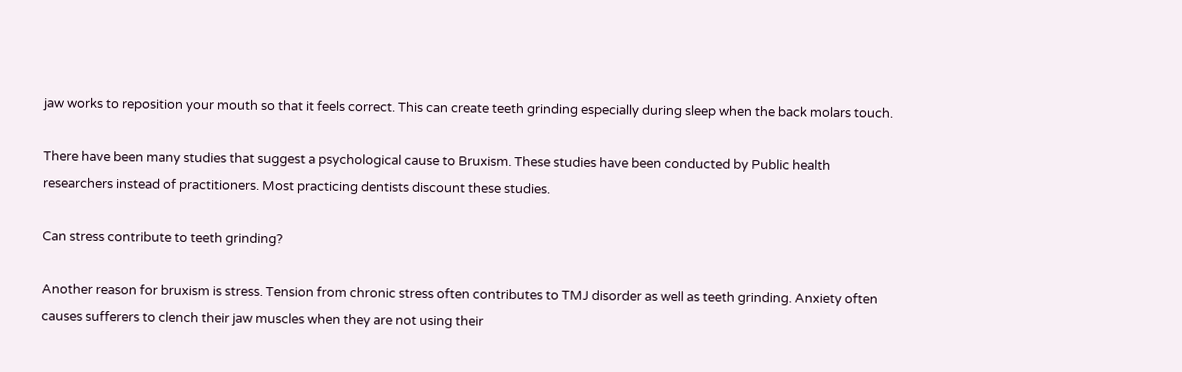jaw works to reposition your mouth so that it feels correct. This can create teeth grinding especially during sleep when the back molars touch.

There have been many studies that suggest a psychological cause to Bruxism. These studies have been conducted by Public health researchers instead of practitioners. Most practicing dentists discount these studies.

Can stress contribute to teeth grinding?

Another reason for bruxism is stress. Tension from chronic stress often contributes to TMJ disorder as well as teeth grinding. Anxiety often causes sufferers to clench their jaw muscles when they are not using their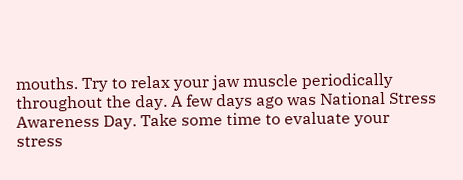mouths. Try to relax your jaw muscle periodically throughout the day. A few days ago was National Stress Awareness Day. Take some time to evaluate your stress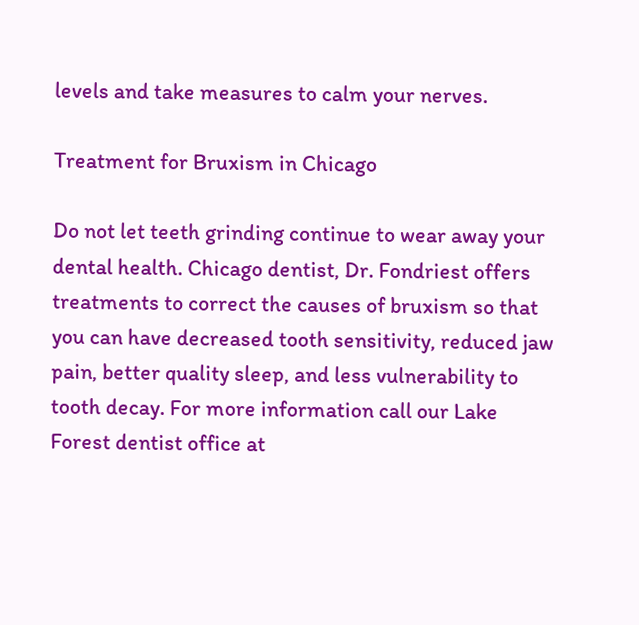levels and take measures to calm your nerves.

Treatment for Bruxism in Chicago

Do not let teeth grinding continue to wear away your dental health. Chicago dentist, Dr. Fondriest offers treatments to correct the causes of bruxism so that you can have decreased tooth sensitivity, reduced jaw pain, better quality sleep, and less vulnerability to tooth decay. For more information call our Lake Forest dentist office at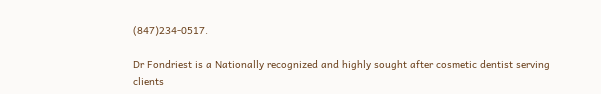(847)234-0517.

Dr Fondriest is a Nationally recognized and highly sought after cosmetic dentist serving clients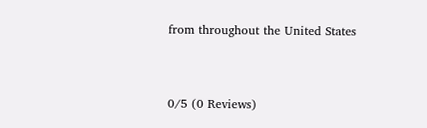from throughout the United States


0/5 (0 Reviews)